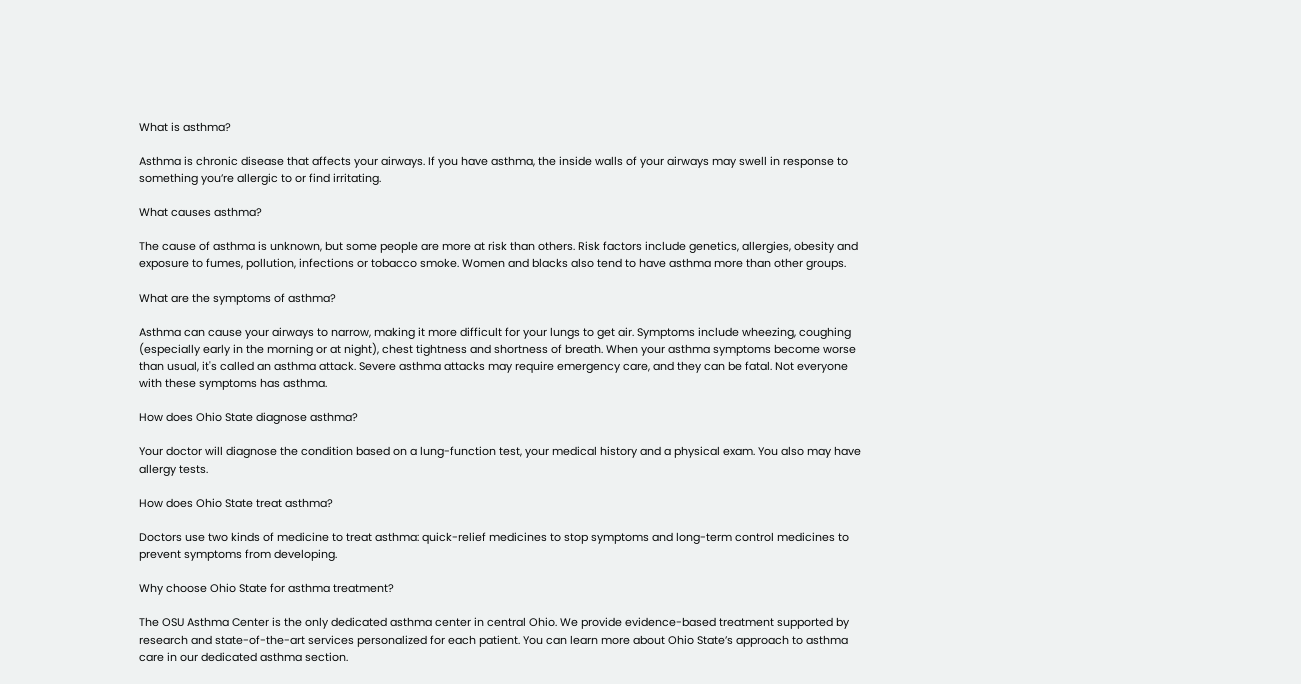What is asthma?

Asthma is chronic disease that affects your airways. If you have asthma, the inside walls of your airways may swell in response to something you’re allergic to or find irritating.

What causes asthma?

The cause of asthma is unknown, but some people are more at risk than others. Risk factors include genetics, allergies, obesity and exposure to fumes, pollution, infections or tobacco smoke. Women and blacks also tend to have asthma more than other groups.

What are the symptoms of asthma?

Asthma can cause your airways to narrow, making it more difficult for your lungs to get air. Symptoms include wheezing, coughing (especially early in the morning or at night), chest tightness and shortness of breath. When your asthma symptoms become worse than usual, it's called an asthma attack. Severe asthma attacks may require emergency care, and they can be fatal. Not everyone with these symptoms has asthma.

How does Ohio State diagnose asthma?

Your doctor will diagnose the condition based on a lung-function test, your medical history and a physical exam. You also may have allergy tests.

How does Ohio State treat asthma?

Doctors use two kinds of medicine to treat asthma: quick-relief medicines to stop symptoms and long-term control medicines to prevent symptoms from developing.

Why choose Ohio State for asthma treatment?

The OSU Asthma Center is the only dedicated asthma center in central Ohio. We provide evidence-based treatment supported by research and state-of-the-art services personalized for each patient. You can learn more about Ohio State’s approach to asthma care in our dedicated asthma section.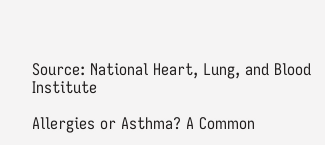Source: National Heart, Lung, and Blood Institute

Allergies or Asthma? A Common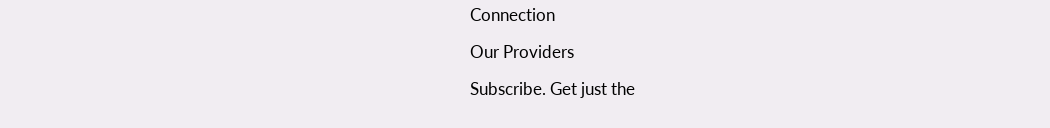Connection

Our Providers

Subscribe. Get just the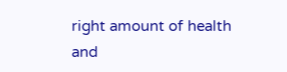right amount of health and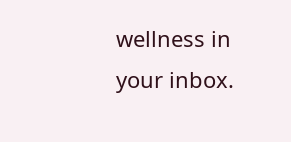wellness in your inbox.